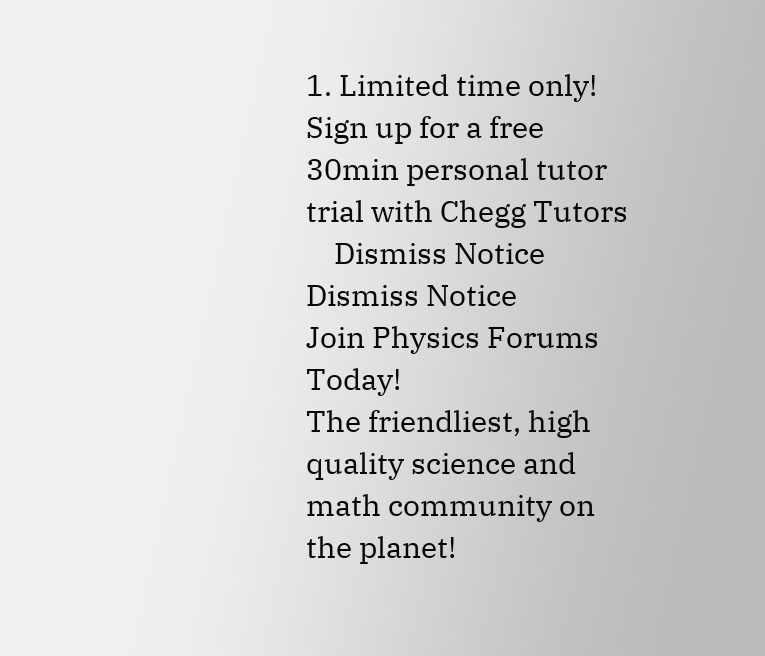1. Limited time only! Sign up for a free 30min personal tutor trial with Chegg Tutors
    Dismiss Notice
Dismiss Notice
Join Physics Forums Today!
The friendliest, high quality science and math community on the planet!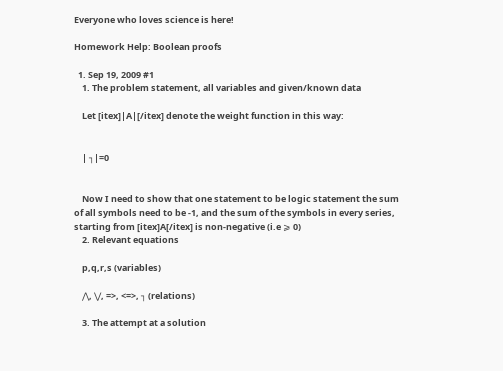Everyone who loves science is here!

Homework Help: Boolean proofs

  1. Sep 19, 2009 #1
    1. The problem statement, all variables and given/known data

    Let [itex]|A|[/itex] denote the weight function in this way:


    | ┐|=0


    Now I need to show that one statement to be logic statement the sum of all symbols need to be -1, and the sum of the symbols in every series, starting from [itex]A[/itex] is non-negative (i.e ⩾ 0)
    2. Relevant equations

    p,q,r,s (variables)

    ⋀, ⋁, =>, <=>, ┐ (relations)

    3. The attempt at a solution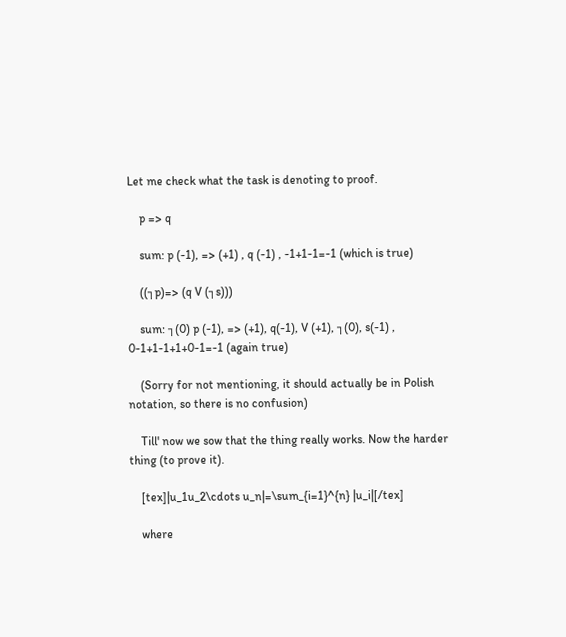Let me check what the task is denoting to proof.

    p => q

    sum: p (-1), => (+1) , q (-1) , -1+1-1=-1 (which is true)

    ((┐p)=> (q V (┐s)))

    sum: ┐(0) p (-1), => (+1), q(-1), V (+1), ┐(0), s(-1) , 0-1+1-1+1+0-1=-1 (again true)

    (Sorry for not mentioning, it should actually be in Polish notation, so there is no confusion)

    Till' now we sow that the thing really works. Now the harder thing (to prove it).

    [tex]|u_1u_2\cdots u_n|=\sum_{i=1}^{n} |u_i|[/tex]

    where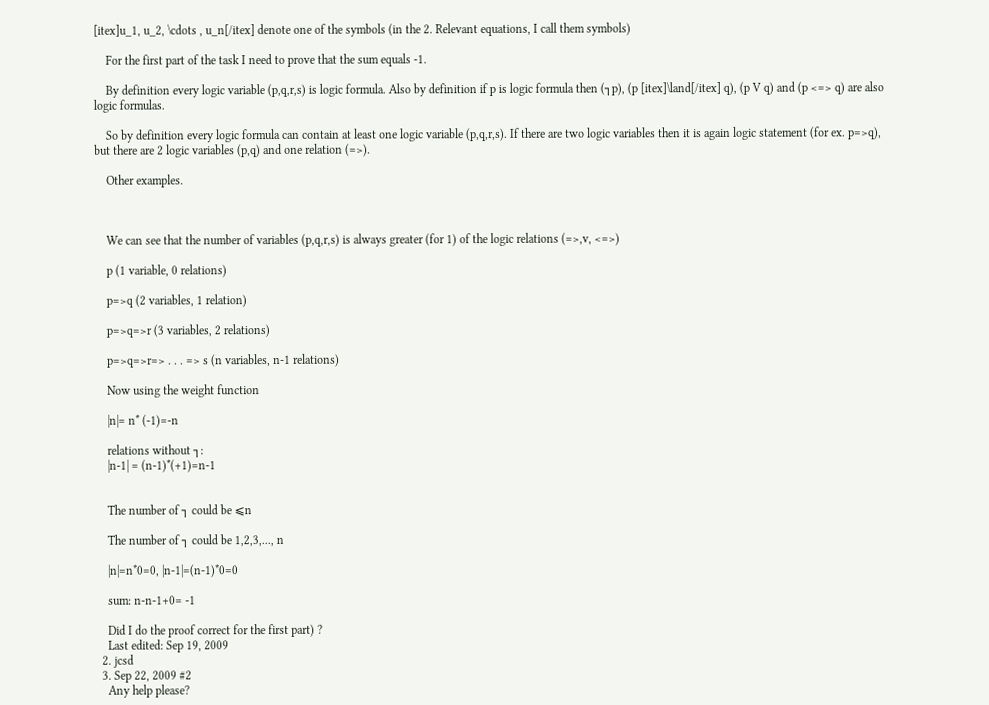[itex]u_1, u_2, \cdots , u_n[/itex] denote one of the symbols (in the 2. Relevant equations, I call them symbols)

    For the first part of the task I need to prove that the sum equals -1.

    By definition every logic variable (p,q,r,s) is logic formula. Also by definition if p is logic formula then (┐p), (p [itex]\land[/itex] q), (p V q) and (p <=> q) are also logic formulas.

    So by definition every logic formula can contain at least one logic variable (p,q,r,s). If there are two logic variables then it is again logic statement (for ex. p=>q), but there are 2 logic variables (p,q) and one relation (=>).

    Other examples.



    We can see that the number of variables (p,q,r,s) is always greater (for 1) of the logic relations (=>,v, <=>)

    p (1 variable, 0 relations)

    p=>q (2 variables, 1 relation)

    p=>q=>r (3 variables, 2 relations)

    p=>q=>r=> . . . => s (n variables, n-1 relations)

    Now using the weight function

    |n|= n* (-1)=-n

    relations without ┐:
    |n-1| = (n-1)*(+1)=n-1


    The number of ┐ could be ⩽n

    The number of ┐ could be 1,2,3,..., n

    |n|=n*0=0, |n-1|=(n-1)*0=0

    sum: n-n-1+0= -1

    Did I do the proof correct for the first part) ?
    Last edited: Sep 19, 2009
  2. jcsd
  3. Sep 22, 2009 #2
    Any help please?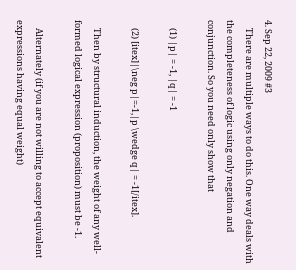4. Sep 22, 2009 #3
    There are multiple ways to do this. One way deals with the completeness of logic using only negation and conjunction. So you need only show that

    (1) |p| = -1, |q| = -1

    (2) [itex]|\neg p|=-1,|p \wedge q| = -1[/itex].

    Then by structural induction, the weight of any well-formed logical expression (proposition) must be -1.

    Alternately (if you are not willing to accept equivalent expressions having equal weight)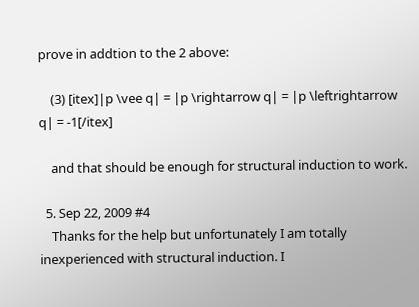prove in addtion to the 2 above:

    (3) [itex]|p \vee q| = |p \rightarrow q| = |p \leftrightarrow q| = -1[/itex]

    and that should be enough for structural induction to work.

  5. Sep 22, 2009 #4
    Thanks for the help but unfortunately I am totally inexperienced with structural induction. I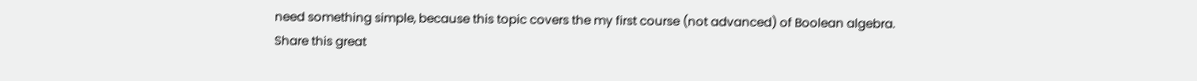need something simple, because this topic covers the my first course (not advanced) of Boolean algebra.
Share this great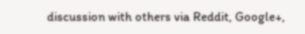discussion with others via Reddit, Google+,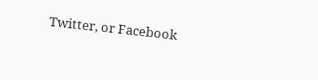Twitter, or Facebook